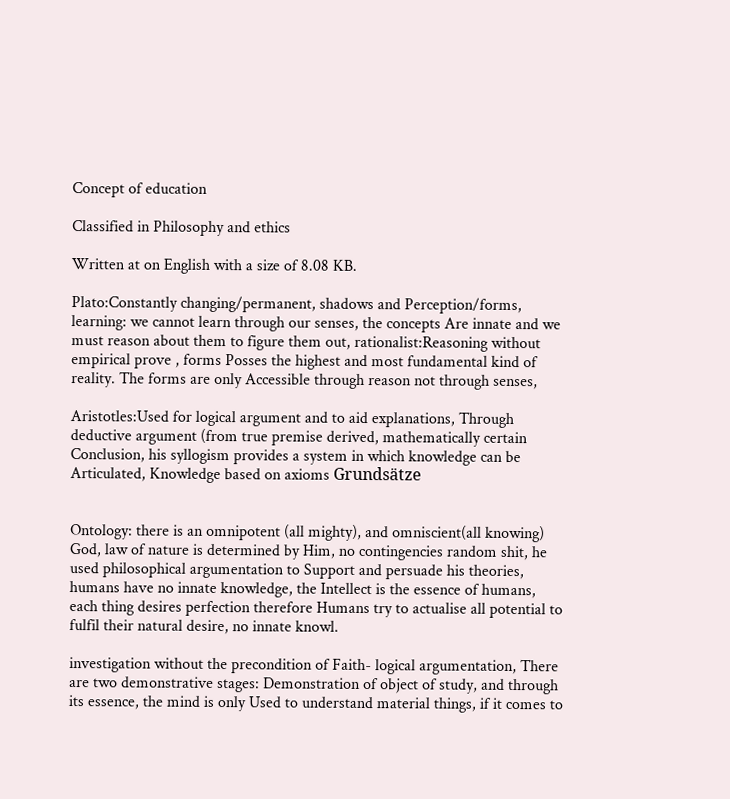Concept of education

Classified in Philosophy and ethics

Written at on English with a size of 8.08 KB.

Plato:Constantly changing/permanent, shadows and Perception/forms, learning: we cannot learn through our senses, the concepts Are innate and we must reason about them to figure them out, rationalist:Reasoning without empirical prove , forms Posses the highest and most fundamental kind of reality. The forms are only Accessible through reason not through senses,

Aristotles:Used for logical argument and to aid explanations, Through deductive argument (from true premise derived, mathematically certain Conclusion, his syllogism provides a system in which knowledge can be Articulated, Knowledge based on axioms Grundsätze


Ontology: there is an omnipotent (all mighty), and omniscient(all knowing) God, law of nature is determined by Him, no contingencies random shit, he used philosophical argumentation to Support and persuade his theories,  humans have no innate knowledge, the Intellect is the essence of humans, each thing desires perfection therefore Humans try to actualise all potential to fulfil their natural desire, no innate knowl.

investigation without the precondition of Faith- logical argumentation, There are two demonstrative stages: Demonstration of object of study, and through its essence, the mind is only Used to understand material things, if it comes to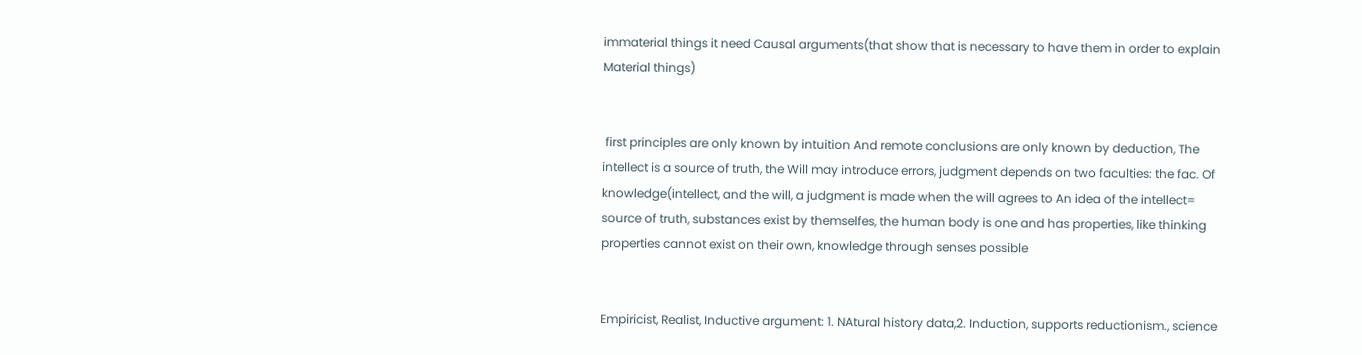immaterial things it need Causal arguments(that show that is necessary to have them in order to explain Material things)


 first principles are only known by intuition And remote conclusions are only known by deduction, The intellect is a source of truth, the Will may introduce errors, judgment depends on two faculties: the fac. Of knowledge(intellect, and the will, a judgment is made when the will agrees to An idea of the intellect= source of truth, substances exist by themselfes, the human body is one and has properties, like thinking properties cannot exist on their own, knowledge through senses possible


Empiricist, Realist, Inductive argument: 1. NAtural history data,2. Induction, supports reductionism., science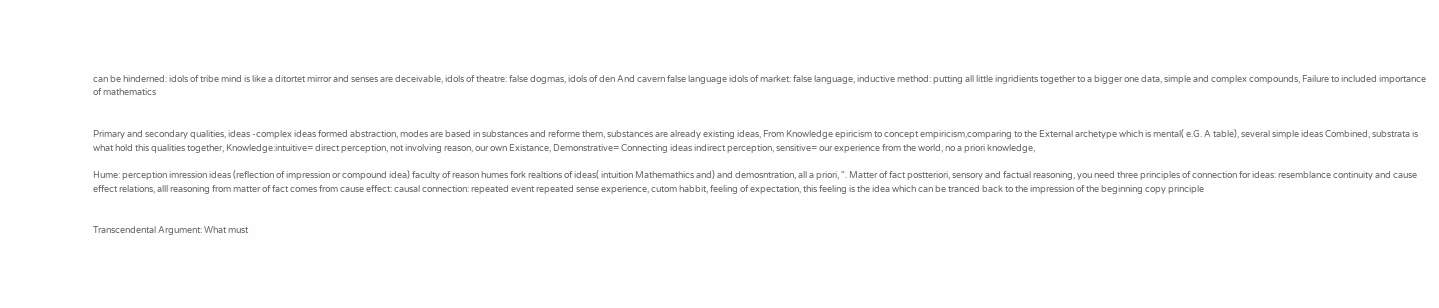can be hinderned: idols of tribe mind is like a ditortet mirror and senses are deceivable, idols of theatre: false dogmas, idols of den And cavern false language idols of market: false language, inductive method: putting all little ingridients together to a bigger one data, simple and complex compounds, Failure to included importance of mathematics


Primary and secondary qualities, ideas -complex ideas formed abstraction, modes are based in substances and reforme them, substances are already existing ideas, From Knowledge epiricism to concept empiricism,comparing to the External archetype which is mental( e.G. A table), several simple ideas Combined, substrata is what hold this qualities together, Knowledge:intuitive= direct perception, not involving reason, our own Existance, Demonstrative= Connecting ideas indirect perception, sensitive= our experience from the world, no a priori knowledge,

Hume: perception imression ideas (reflection of impression or compound idea) faculty of reason humes fork realtions of ideas( intuition Mathemathics and) and demosntration, all a priori, ". Matter of fact postteriori, sensory and factual reasoning, you need three principles of connection for ideas: resemblance continuity and cause effect relations, alll reasoning from matter of fact comes from cause effect: causal connection: repeated event repeated sense experience, cutom habbit, feeling of expectation, this feeling is the idea which can be tranced back to the impression of the beginning copy principle


Transcendental Argument: What must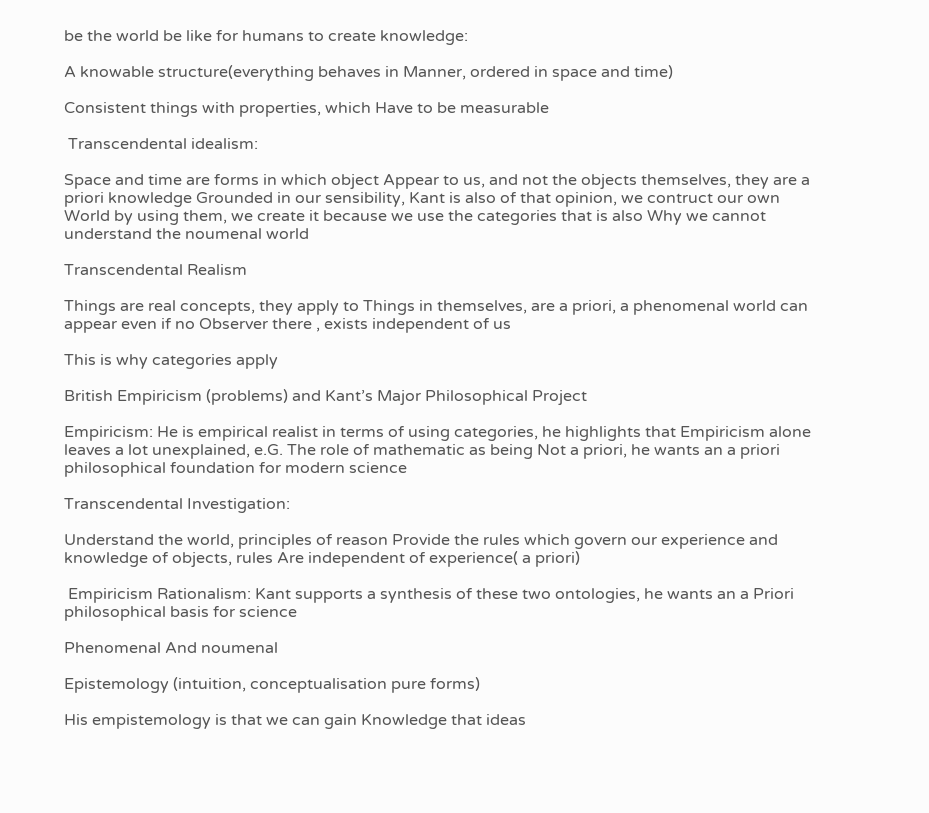be the world be like for humans to create knowledge:

A knowable structure(everything behaves in Manner, ordered in space and time)

Consistent things with properties, which Have to be measurable

 Transcendental idealism:

Space and time are forms in which object Appear to us, and not the objects themselves, they are a priori knowledge Grounded in our sensibility, Kant is also of that opinion, we contruct our own World by using them, we create it because we use the categories that is also Why we cannot understand the noumenal world

Transcendental Realism

Things are real concepts, they apply to Things in themselves, are a priori, a phenomenal world can appear even if no Observer there , exists independent of us

This is why categories apply

British Empiricism (problems) and Kant’s Major Philosophical Project

Empiricism: He is empirical realist in terms of using categories, he highlights that Empiricism alone leaves a lot unexplained, e.G. The role of mathematic as being Not a priori, he wants an a priori philosophical foundation for modern science

Transcendental Investigation:

Understand the world, principles of reason Provide the rules which govern our experience and knowledge of objects, rules Are independent of experience( a priori)

 Empiricism Rationalism: Kant supports a synthesis of these two ontologies, he wants an a Priori philosophical basis for science

Phenomenal And noumenal

Epistemology (intuition, conceptualisation pure forms)

His empistemology is that we can gain Knowledge that ideas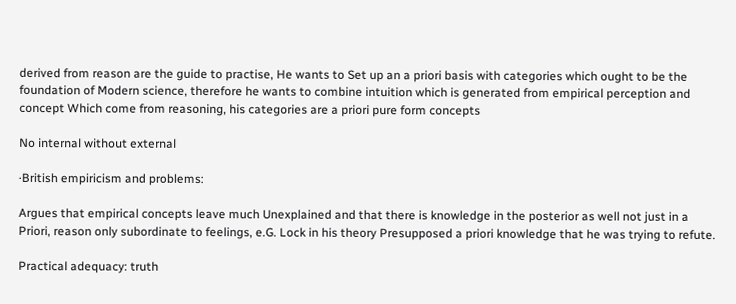derived from reason are the guide to practise, He wants to Set up an a priori basis with categories which ought to be the foundation of Modern science, therefore he wants to combine intuition which is generated from empirical perception and concept Which come from reasoning, his categories are a priori pure form concepts

No internal without external

·British empiricism and problems:

Argues that empirical concepts leave much Unexplained and that there is knowledge in the posterior as well not just in a Priori, reason only subordinate to feelings, e.G. Lock in his theory Presupposed a priori knowledge that he was trying to refute.

Practical adequacy: truth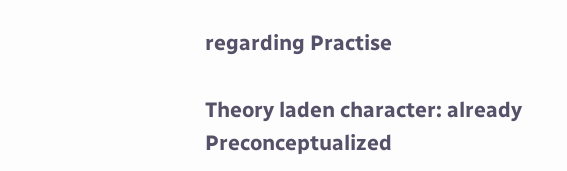regarding Practise

Theory laden character: already Preconceptualized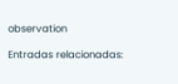observation

Entradas relacionadas: